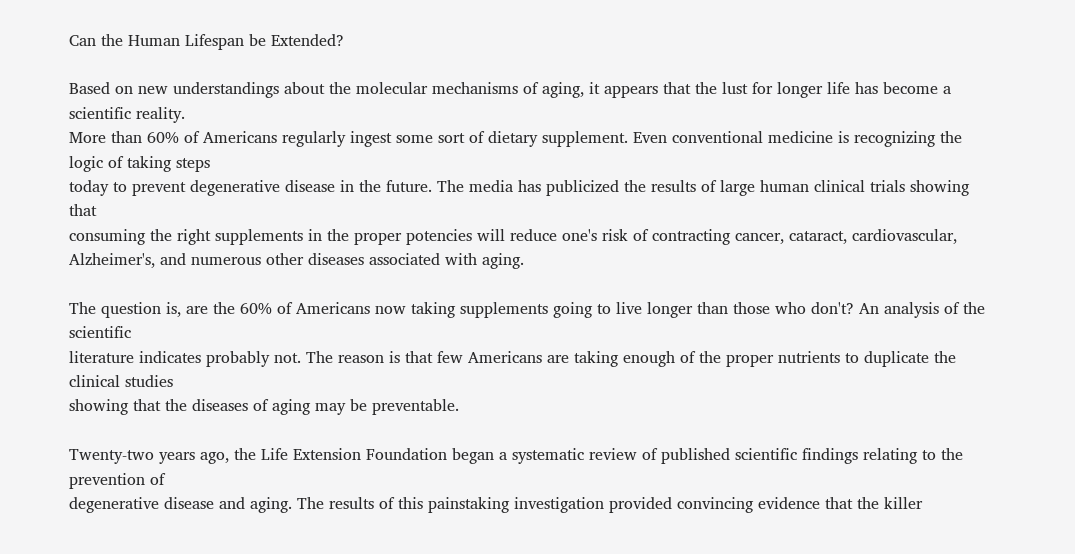Can the Human Lifespan be Extended?

Based on new understandings about the molecular mechanisms of aging, it appears that the lust for longer life has become a scientific reality.
More than 60% of Americans regularly ingest some sort of dietary supplement. Even conventional medicine is recognizing the logic of taking steps
today to prevent degenerative disease in the future. The media has publicized the results of large human clinical trials showing that
consuming the right supplements in the proper potencies will reduce one's risk of contracting cancer, cataract, cardiovascular, Alzheimer's, and numerous other diseases associated with aging.

The question is, are the 60% of Americans now taking supplements going to live longer than those who don't? An analysis of the scientific
literature indicates probably not. The reason is that few Americans are taking enough of the proper nutrients to duplicate the clinical studies
showing that the diseases of aging may be preventable.

Twenty-two years ago, the Life Extension Foundation began a systematic review of published scientific findings relating to the prevention of
degenerative disease and aging. The results of this painstaking investigation provided convincing evidence that the killer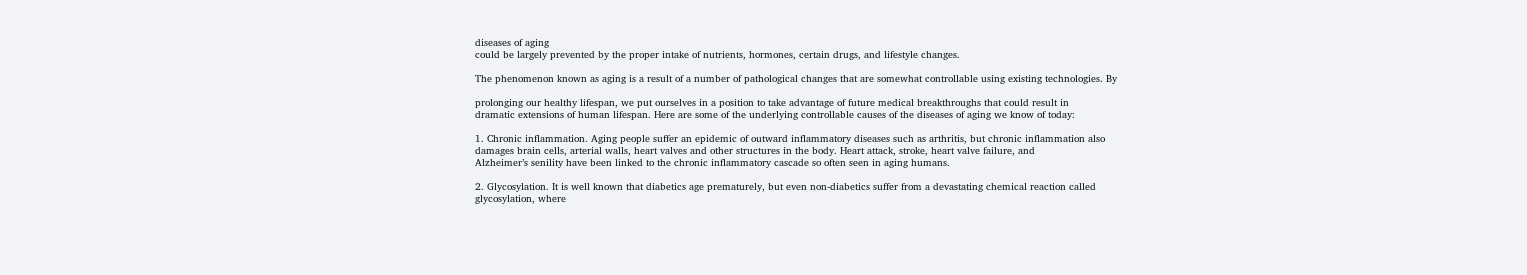diseases of aging
could be largely prevented by the proper intake of nutrients, hormones, certain drugs, and lifestyle changes.

The phenomenon known as aging is a result of a number of pathological changes that are somewhat controllable using existing technologies. By

prolonging our healthy lifespan, we put ourselves in a position to take advantage of future medical breakthroughs that could result in
dramatic extensions of human lifespan. Here are some of the underlying controllable causes of the diseases of aging we know of today:

1. Chronic inflammation. Aging people suffer an epidemic of outward inflammatory diseases such as arthritis, but chronic inflammation also
damages brain cells, arterial walls, heart valves and other structures in the body. Heart attack, stroke, heart valve failure, and
Alzheimer’s senility have been linked to the chronic inflammatory cascade so often seen in aging humans.

2. Glycosylation. It is well known that diabetics age prematurely, but even non-diabetics suffer from a devastating chemical reaction called
glycosylation, where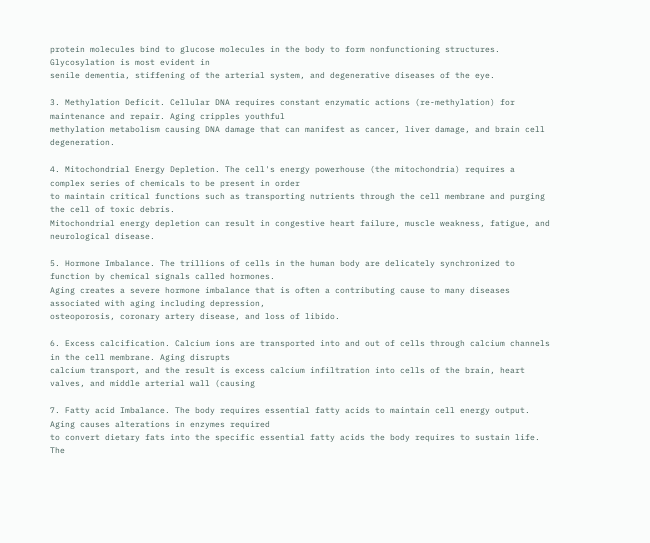protein molecules bind to glucose molecules in the body to form nonfunctioning structures. Glycosylation is most evident in
senile dementia, stiffening of the arterial system, and degenerative diseases of the eye.

3. Methylation Deficit. Cellular DNA requires constant enzymatic actions (re-methylation) for maintenance and repair. Aging cripples youthful
methylation metabolism causing DNA damage that can manifest as cancer, liver damage, and brain cell degeneration.

4. Mitochondrial Energy Depletion. The cell's energy powerhouse (the mitochondria) requires a complex series of chemicals to be present in order
to maintain critical functions such as transporting nutrients through the cell membrane and purging the cell of toxic debris.
Mitochondrial energy depletion can result in congestive heart failure, muscle weakness, fatigue, and neurological disease.

5. Hormone Imbalance. The trillions of cells in the human body are delicately synchronized to function by chemical signals called hormones.
Aging creates a severe hormone imbalance that is often a contributing cause to many diseases associated with aging including depression,
osteoporosis, coronary artery disease, and loss of libido.

6. Excess calcification. Calcium ions are transported into and out of cells through calcium channels in the cell membrane. Aging disrupts
calcium transport, and the result is excess calcium infiltration into cells of the brain, heart valves, and middle arterial wall (causing

7. Fatty acid Imbalance. The body requires essential fatty acids to maintain cell energy output. Aging causes alterations in enzymes required
to convert dietary fats into the specific essential fatty acids the body requires to sustain life. The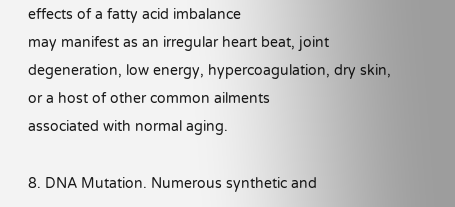effects of a fatty acid imbalance
may manifest as an irregular heart beat, joint degeneration, low energy, hypercoagulation, dry skin, or a host of other common ailments
associated with normal aging.

8. DNA Mutation. Numerous synthetic and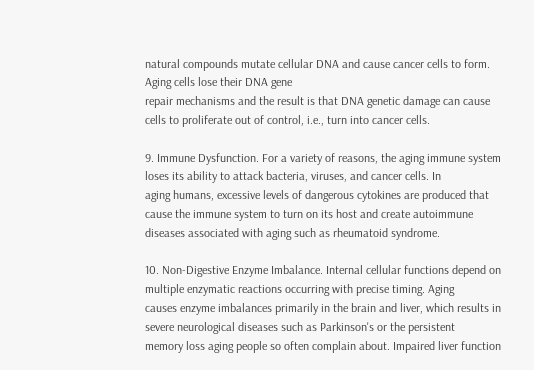natural compounds mutate cellular DNA and cause cancer cells to form. Aging cells lose their DNA gene
repair mechanisms and the result is that DNA genetic damage can cause cells to proliferate out of control, i.e., turn into cancer cells.

9. Immune Dysfunction. For a variety of reasons, the aging immune system loses its ability to attack bacteria, viruses, and cancer cells. In
aging humans, excessive levels of dangerous cytokines are produced that cause the immune system to turn on its host and create autoimmune
diseases associated with aging such as rheumatoid syndrome.

10. Non-Digestive Enzyme Imbalance. Internal cellular functions depend on multiple enzymatic reactions occurring with precise timing. Aging
causes enzyme imbalances primarily in the brain and liver, which results in severe neurological diseases such as Parkinson's or the persistent
memory loss aging people so often complain about. Impaired liver function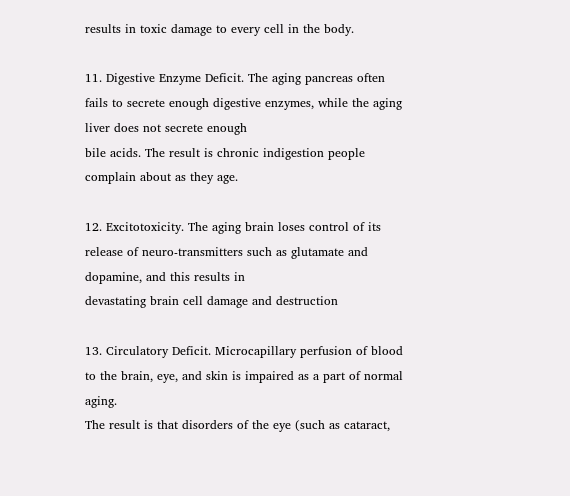results in toxic damage to every cell in the body.

11. Digestive Enzyme Deficit. The aging pancreas often fails to secrete enough digestive enzymes, while the aging liver does not secrete enough
bile acids. The result is chronic indigestion people complain about as they age.

12. Excitotoxicity. The aging brain loses control of its release of neuro-transmitters such as glutamate and dopamine, and this results in
devastating brain cell damage and destruction

13. Circulatory Deficit. Microcapillary perfusion of blood to the brain, eye, and skin is impaired as a part of normal aging.
The result is that disorders of the eye (such as cataract,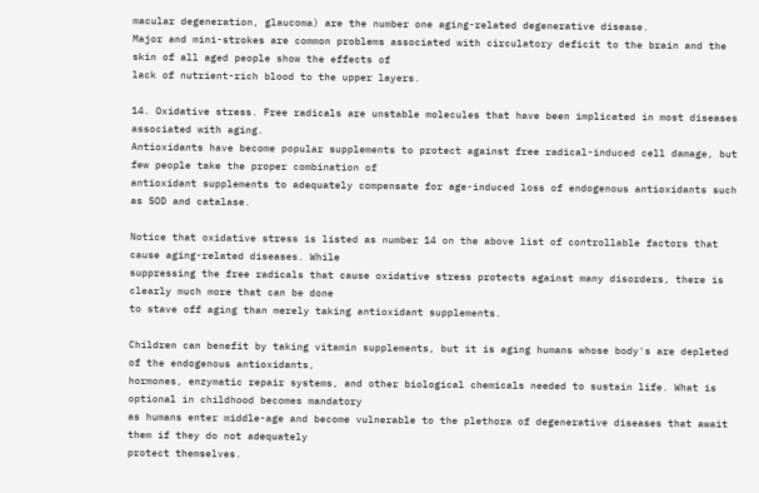macular degeneration, glaucoma) are the number one aging-related degenerative disease.
Major and mini-strokes are common problems associated with circulatory deficit to the brain and the skin of all aged people show the effects of
lack of nutrient-rich blood to the upper layers.

14. Oxidative stress. Free radicals are unstable molecules that have been implicated in most diseases associated with aging.
Antioxidants have become popular supplements to protect against free radical-induced cell damage, but few people take the proper combination of
antioxidant supplements to adequately compensate for age-induced loss of endogenous antioxidants such as SOD and catalase.

Notice that oxidative stress is listed as number 14 on the above list of controllable factors that cause aging-related diseases. While
suppressing the free radicals that cause oxidative stress protects against many disorders, there is clearly much more that can be done
to stave off aging than merely taking antioxidant supplements.

Children can benefit by taking vitamin supplements, but it is aging humans whose body's are depleted of the endogenous antioxidants,
hormones, enzymatic repair systems, and other biological chemicals needed to sustain life. What is optional in childhood becomes mandatory
as humans enter middle-age and become vulnerable to the plethora of degenerative diseases that await them if they do not adequately
protect themselves.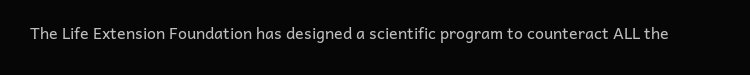The Life Extension Foundation has designed a scientific program to counteract ALL the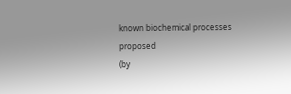known biochemical processes proposed
(by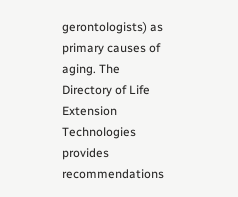gerontologists) as primary causes of aging. The Directory of Life Extension Technologies provides recommendations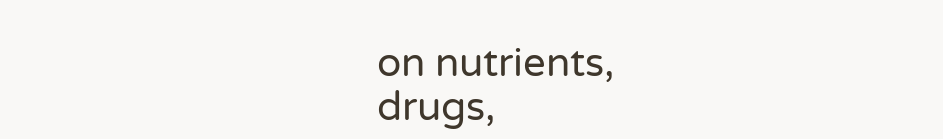on nutrients,
drugs,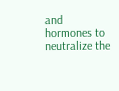and hormones to neutralize the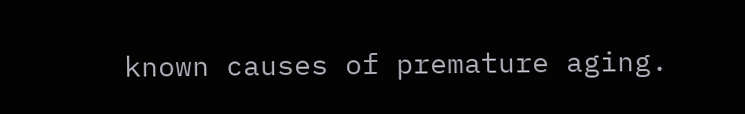known causes of premature aging.